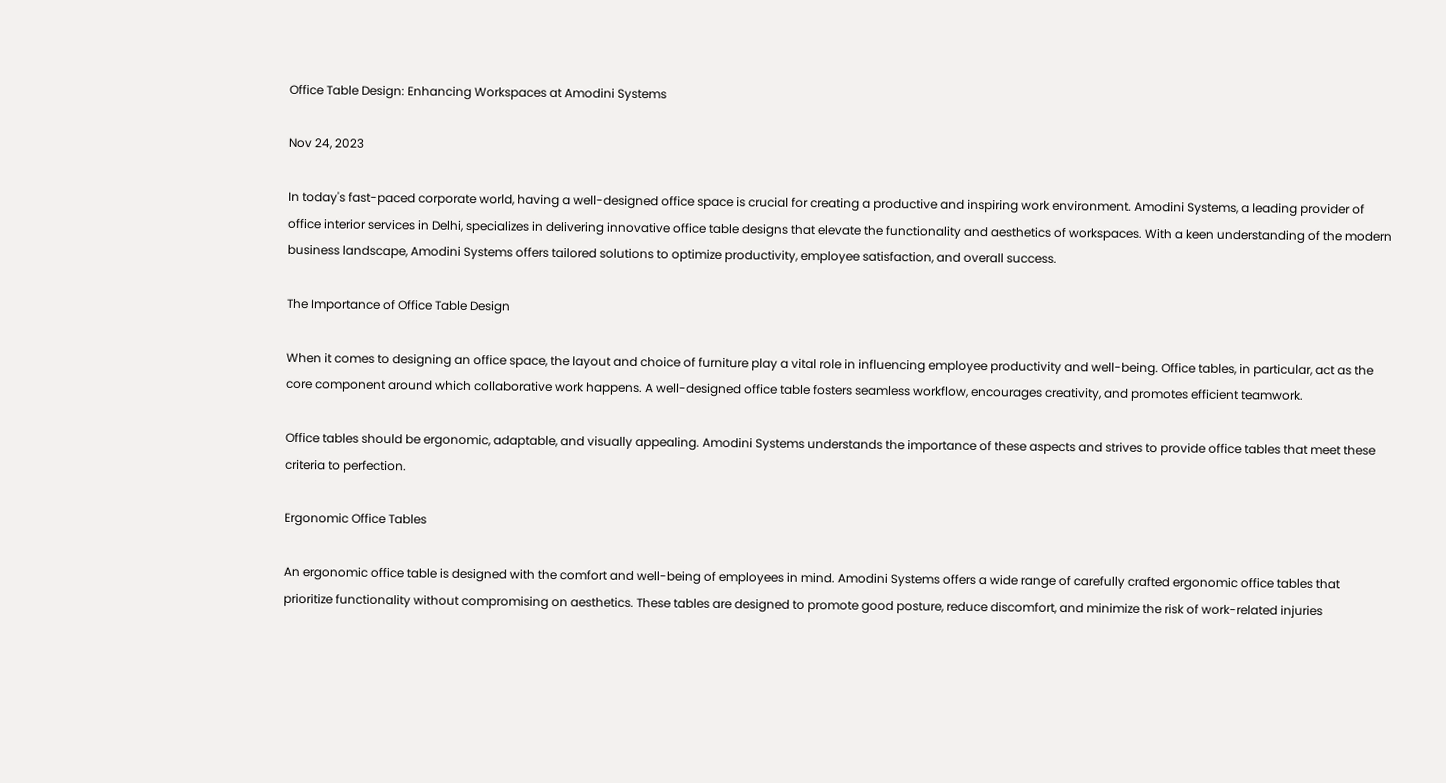Office Table Design: Enhancing Workspaces at Amodini Systems

Nov 24, 2023

In today's fast-paced corporate world, having a well-designed office space is crucial for creating a productive and inspiring work environment. Amodini Systems, a leading provider of office interior services in Delhi, specializes in delivering innovative office table designs that elevate the functionality and aesthetics of workspaces. With a keen understanding of the modern business landscape, Amodini Systems offers tailored solutions to optimize productivity, employee satisfaction, and overall success.

The Importance of Office Table Design

When it comes to designing an office space, the layout and choice of furniture play a vital role in influencing employee productivity and well-being. Office tables, in particular, act as the core component around which collaborative work happens. A well-designed office table fosters seamless workflow, encourages creativity, and promotes efficient teamwork.

Office tables should be ergonomic, adaptable, and visually appealing. Amodini Systems understands the importance of these aspects and strives to provide office tables that meet these criteria to perfection.

Ergonomic Office Tables

An ergonomic office table is designed with the comfort and well-being of employees in mind. Amodini Systems offers a wide range of carefully crafted ergonomic office tables that prioritize functionality without compromising on aesthetics. These tables are designed to promote good posture, reduce discomfort, and minimize the risk of work-related injuries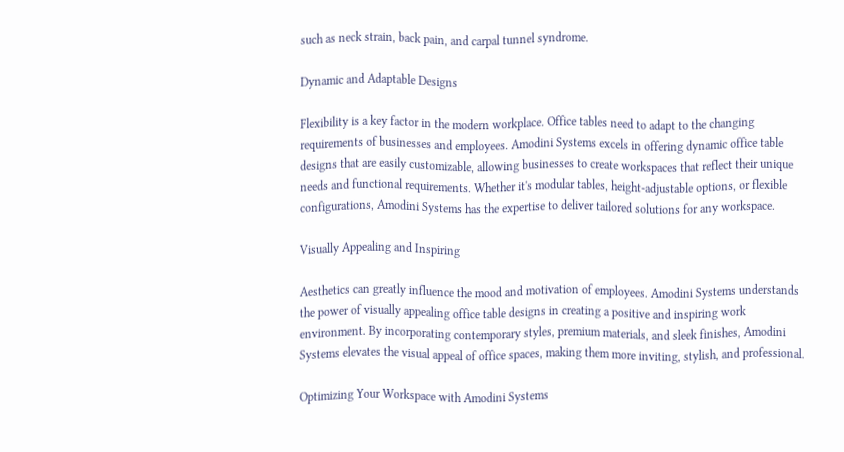such as neck strain, back pain, and carpal tunnel syndrome.

Dynamic and Adaptable Designs

Flexibility is a key factor in the modern workplace. Office tables need to adapt to the changing requirements of businesses and employees. Amodini Systems excels in offering dynamic office table designs that are easily customizable, allowing businesses to create workspaces that reflect their unique needs and functional requirements. Whether it's modular tables, height-adjustable options, or flexible configurations, Amodini Systems has the expertise to deliver tailored solutions for any workspace.

Visually Appealing and Inspiring

Aesthetics can greatly influence the mood and motivation of employees. Amodini Systems understands the power of visually appealing office table designs in creating a positive and inspiring work environment. By incorporating contemporary styles, premium materials, and sleek finishes, Amodini Systems elevates the visual appeal of office spaces, making them more inviting, stylish, and professional.

Optimizing Your Workspace with Amodini Systems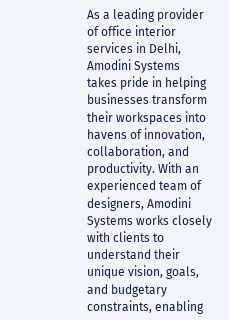As a leading provider of office interior services in Delhi, Amodini Systems takes pride in helping businesses transform their workspaces into havens of innovation, collaboration, and productivity. With an experienced team of designers, Amodini Systems works closely with clients to understand their unique vision, goals, and budgetary constraints, enabling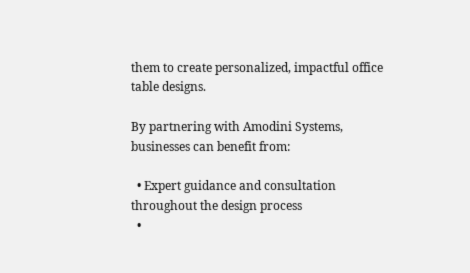them to create personalized, impactful office table designs.

By partnering with Amodini Systems, businesses can benefit from:

  • Expert guidance and consultation throughout the design process
  •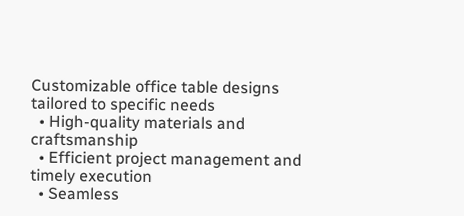Customizable office table designs tailored to specific needs
  • High-quality materials and craftsmanship
  • Efficient project management and timely execution
  • Seamless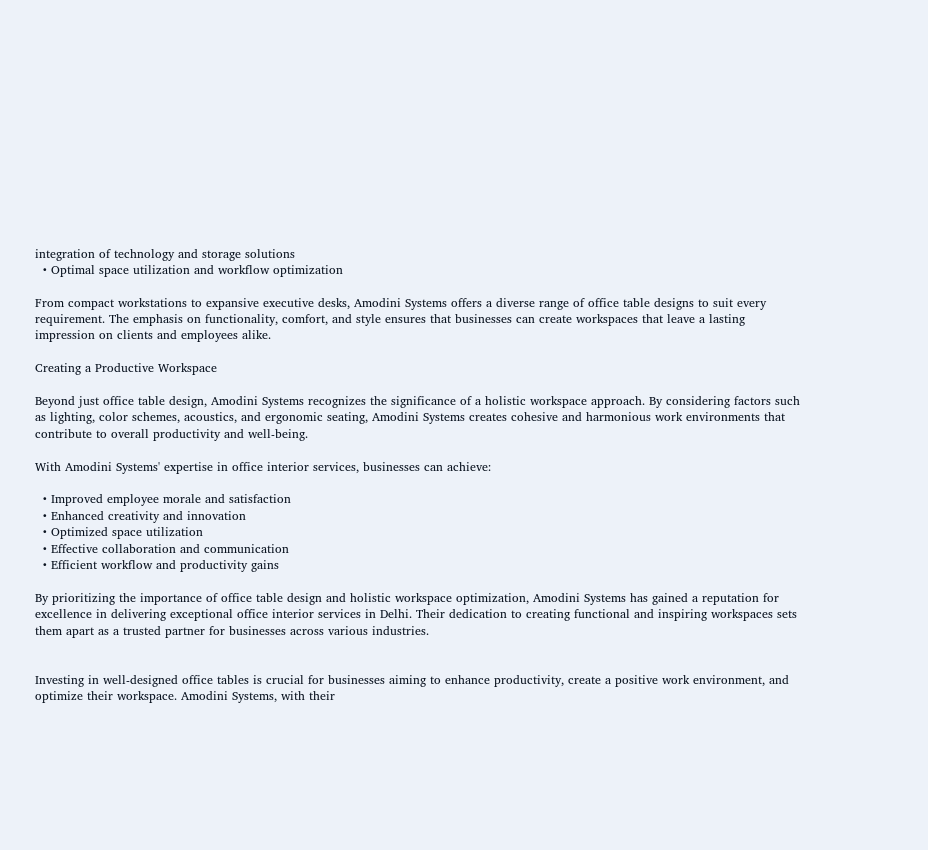integration of technology and storage solutions
  • Optimal space utilization and workflow optimization

From compact workstations to expansive executive desks, Amodini Systems offers a diverse range of office table designs to suit every requirement. The emphasis on functionality, comfort, and style ensures that businesses can create workspaces that leave a lasting impression on clients and employees alike.

Creating a Productive Workspace

Beyond just office table design, Amodini Systems recognizes the significance of a holistic workspace approach. By considering factors such as lighting, color schemes, acoustics, and ergonomic seating, Amodini Systems creates cohesive and harmonious work environments that contribute to overall productivity and well-being.

With Amodini Systems' expertise in office interior services, businesses can achieve:

  • Improved employee morale and satisfaction
  • Enhanced creativity and innovation
  • Optimized space utilization
  • Effective collaboration and communication
  • Efficient workflow and productivity gains

By prioritizing the importance of office table design and holistic workspace optimization, Amodini Systems has gained a reputation for excellence in delivering exceptional office interior services in Delhi. Their dedication to creating functional and inspiring workspaces sets them apart as a trusted partner for businesses across various industries.


Investing in well-designed office tables is crucial for businesses aiming to enhance productivity, create a positive work environment, and optimize their workspace. Amodini Systems, with their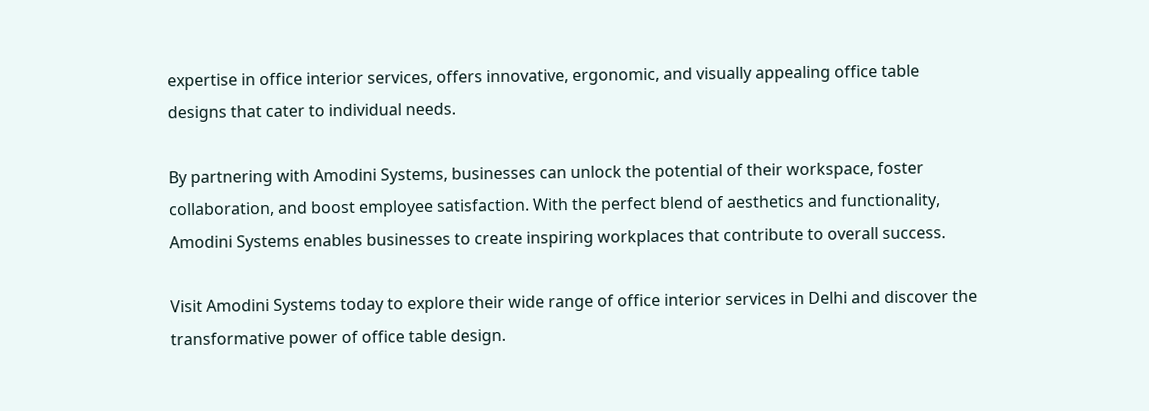expertise in office interior services, offers innovative, ergonomic, and visually appealing office table designs that cater to individual needs.

By partnering with Amodini Systems, businesses can unlock the potential of their workspace, foster collaboration, and boost employee satisfaction. With the perfect blend of aesthetics and functionality, Amodini Systems enables businesses to create inspiring workplaces that contribute to overall success.

Visit Amodini Systems today to explore their wide range of office interior services in Delhi and discover the transformative power of office table design.